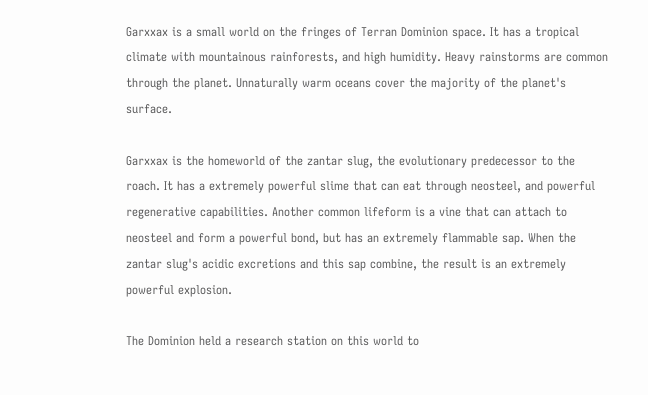Garxxax is a small world on the fringes of Terran Dominion space. It has a tropical climate with mountainous rainforests, and high humidity. Heavy rainstorms are common through the planet. Unnaturally warm oceans cover the majority of the planet's surface.

Garxxax is the homeworld of the zantar slug, the evolutionary predecessor to the roach. It has a extremely powerful slime that can eat through neosteel, and powerful regenerative capabilities. Another common lifeform is a vine that can attach to neosteel and form a powerful bond, but has an extremely flammable sap. When the zantar slug's acidic excretions and this sap combine, the result is an extremely powerful explosion.

The Dominion held a research station on this world to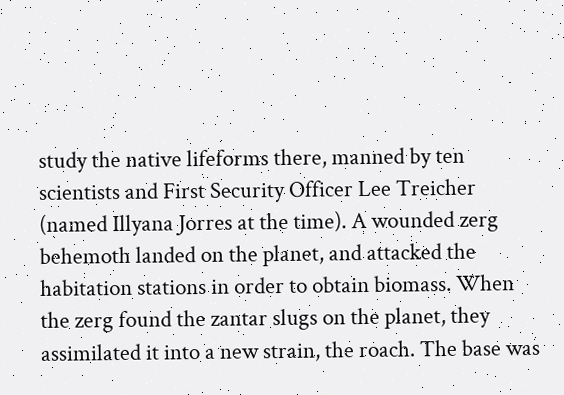study the native lifeforms there, manned by ten scientists and First Security Officer Lee Treicher (named Illyana Jorres at the time). A wounded zerg behemoth landed on the planet, and attacked the habitation stations in order to obtain biomass. When the zerg found the zantar slugs on the planet, they assimilated it into a new strain, the roach. The base was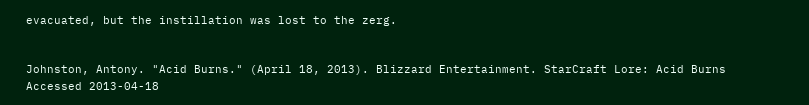evacuated, but the instillation was lost to the zerg.


Johnston, Antony. "Acid Burns." (April 18, 2013). Blizzard Entertainment. StarCraft Lore: Acid Burns Accessed 2013-04-18